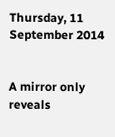Thursday, 11 September 2014


A mirror only reveals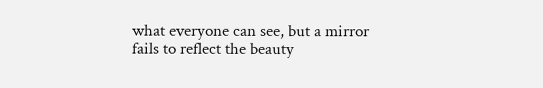what everyone can see, but a mirror fails to reflect the beauty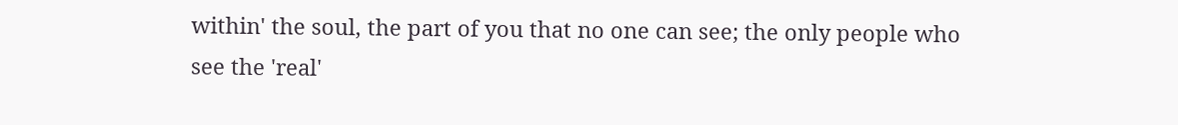within' the soul, the part of you that no one can see; the only people who see the 'real'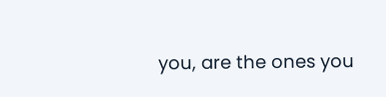you, are the ones you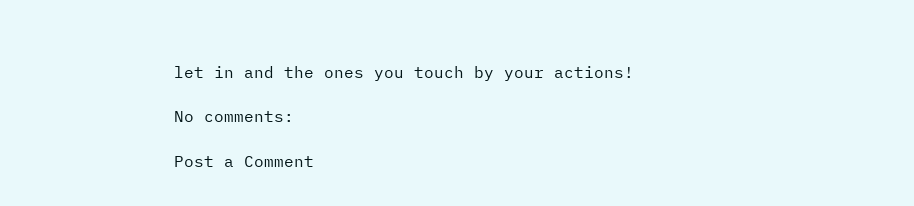let in and the ones you touch by your actions!

No comments:

Post a Comment